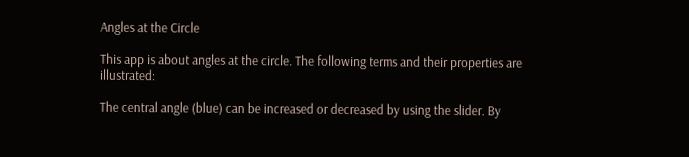Angles at the Circle

This app is about angles at the circle. The following terms and their properties are illustrated:

The central angle (blue) can be increased or decreased by using the slider. By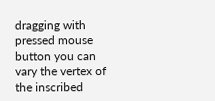dragging with pressed mouse button you can vary the vertex of the inscribed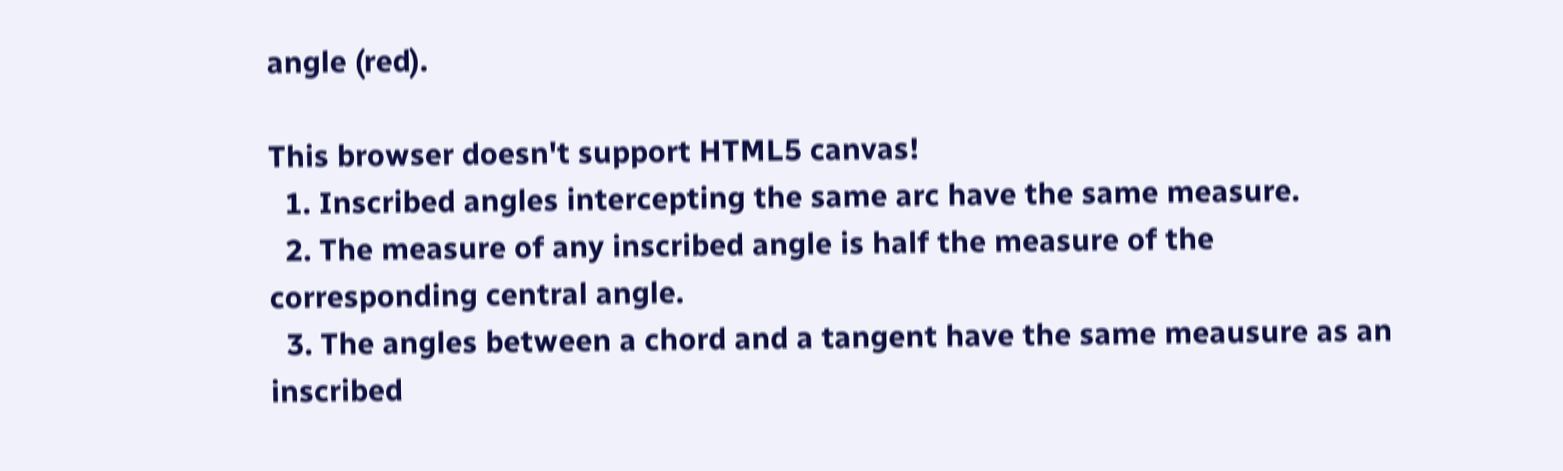angle (red).

This browser doesn't support HTML5 canvas!
  1. Inscribed angles intercepting the same arc have the same measure.
  2. The measure of any inscribed angle is half the measure of the corresponding central angle.
  3. The angles between a chord and a tangent have the same meausure as an inscribed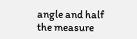angle and half the measure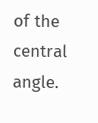of the central angle.